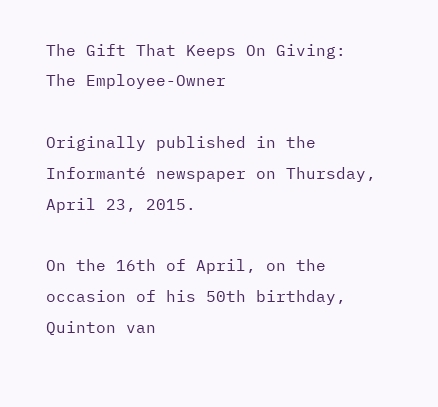The Gift That Keeps On Giving: The Employee-Owner

Originally published in the Informanté newspaper on Thursday, April 23, 2015.

On the 16th of April, on the occasion of his 50th birthday, Quinton van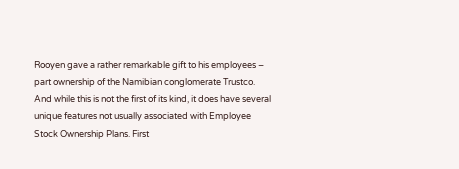Rooyen gave a rather remarkable gift to his employees – part ownership of the Namibian conglomerate Trustco. And while this is not the first of its kind, it does have several unique features not usually associated with Employee Stock Ownership Plans. First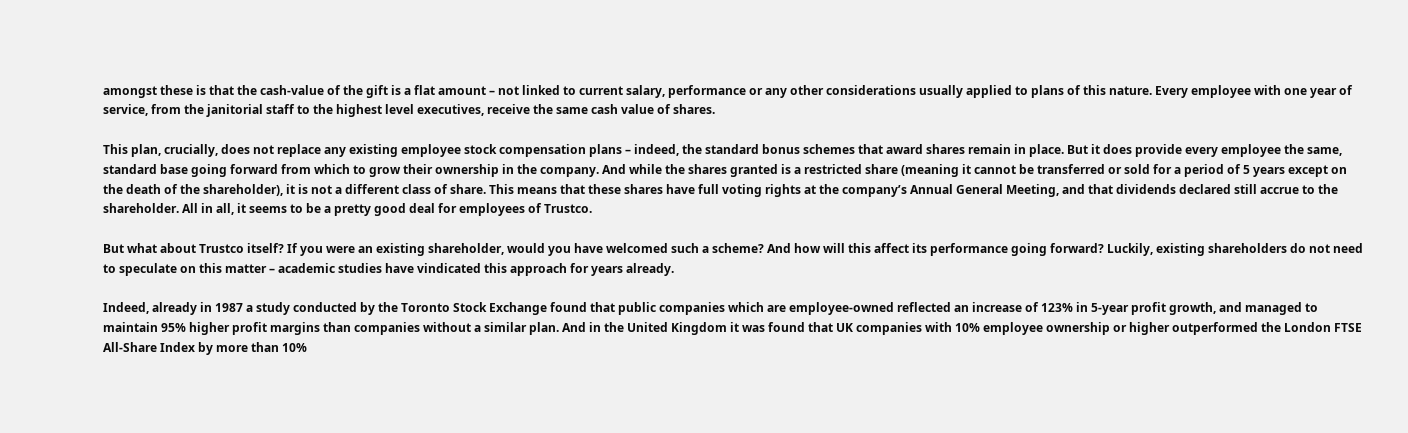amongst these is that the cash-value of the gift is a flat amount – not linked to current salary, performance or any other considerations usually applied to plans of this nature. Every employee with one year of service, from the janitorial staff to the highest level executives, receive the same cash value of shares.

This plan, crucially, does not replace any existing employee stock compensation plans – indeed, the standard bonus schemes that award shares remain in place. But it does provide every employee the same, standard base going forward from which to grow their ownership in the company. And while the shares granted is a restricted share (meaning it cannot be transferred or sold for a period of 5 years except on the death of the shareholder), it is not a different class of share. This means that these shares have full voting rights at the company’s Annual General Meeting, and that dividends declared still accrue to the shareholder. All in all, it seems to be a pretty good deal for employees of Trustco.

But what about Trustco itself? If you were an existing shareholder, would you have welcomed such a scheme? And how will this affect its performance going forward? Luckily, existing shareholders do not need to speculate on this matter – academic studies have vindicated this approach for years already.

Indeed, already in 1987 a study conducted by the Toronto Stock Exchange found that public companies which are employee-owned reflected an increase of 123% in 5-year profit growth, and managed to maintain 95% higher profit margins than companies without a similar plan. And in the United Kingdom it was found that UK companies with 10% employee ownership or higher outperformed the London FTSE All-Share Index by more than 10%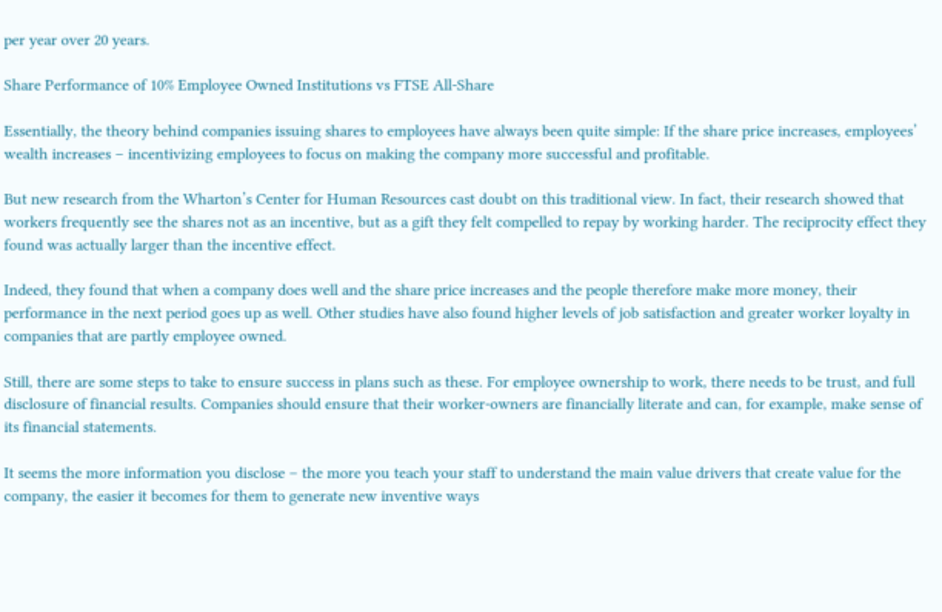per year over 20 years.

Share Performance of 10% Employee Owned Institutions vs FTSE All-Share

Essentially, the theory behind companies issuing shares to employees have always been quite simple: If the share price increases, employees’ wealth increases – incentivizing employees to focus on making the company more successful and profitable.

But new research from the Wharton’s Center for Human Resources cast doubt on this traditional view. In fact, their research showed that workers frequently see the shares not as an incentive, but as a gift they felt compelled to repay by working harder. The reciprocity effect they found was actually larger than the incentive effect.

Indeed, they found that when a company does well and the share price increases and the people therefore make more money, their performance in the next period goes up as well. Other studies have also found higher levels of job satisfaction and greater worker loyalty in companies that are partly employee owned.

Still, there are some steps to take to ensure success in plans such as these. For employee ownership to work, there needs to be trust, and full disclosure of financial results. Companies should ensure that their worker-owners are financially literate and can, for example, make sense of its financial statements.

It seems the more information you disclose – the more you teach your staff to understand the main value drivers that create value for the company, the easier it becomes for them to generate new inventive ways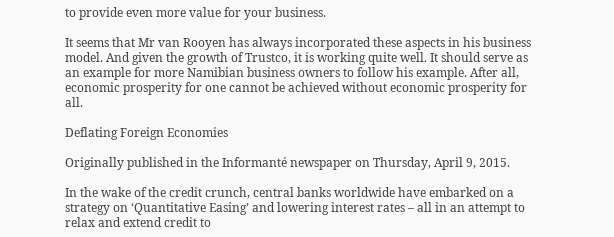to provide even more value for your business.

It seems that Mr van Rooyen has always incorporated these aspects in his business model. And given the growth of Trustco, it is working quite well. It should serve as an example for more Namibian business owners to follow his example. After all, economic prosperity for one cannot be achieved without economic prosperity for all.

Deflating Foreign Economies

Originally published in the Informanté newspaper on Thursday, April 9, 2015.

In the wake of the credit crunch, central banks worldwide have embarked on a strategy on ‘Quantitative Easing’ and lowering interest rates – all in an attempt to relax and extend credit to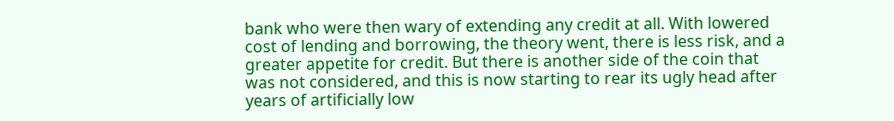bank who were then wary of extending any credit at all. With lowered cost of lending and borrowing, the theory went, there is less risk, and a greater appetite for credit. But there is another side of the coin that was not considered, and this is now starting to rear its ugly head after years of artificially low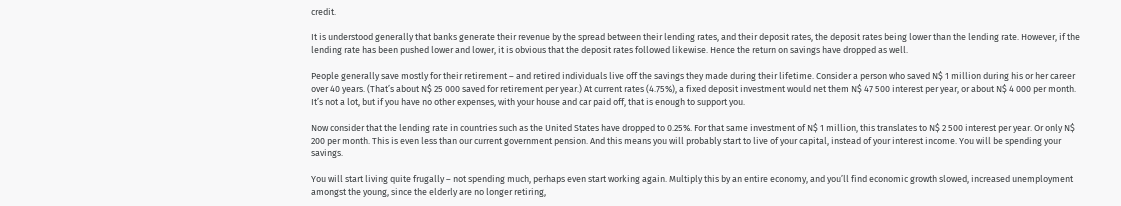credit.

It is understood generally that banks generate their revenue by the spread between their lending rates, and their deposit rates, the deposit rates being lower than the lending rate. However, if the lending rate has been pushed lower and lower, it is obvious that the deposit rates followed likewise. Hence the return on savings have dropped as well.

People generally save mostly for their retirement – and retired individuals live off the savings they made during their lifetime. Consider a person who saved N$ 1 million during his or her career over 40 years. (That’s about N$ 25 000 saved for retirement per year.) At current rates (4.75%), a fixed deposit investment would net them N$ 47 500 interest per year, or about N$ 4 000 per month. It’s not a lot, but if you have no other expenses, with your house and car paid off, that is enough to support you.

Now consider that the lending rate in countries such as the United States have dropped to 0.25%. For that same investment of N$ 1 million, this translates to N$ 2 500 interest per year. Or only N$ 200 per month. This is even less than our current government pension. And this means you will probably start to live of your capital, instead of your interest income. You will be spending your savings.

You will start living quite frugally – not spending much, perhaps even start working again. Multiply this by an entire economy, and you’ll find economic growth slowed, increased unemployment amongst the young, since the elderly are no longer retiring,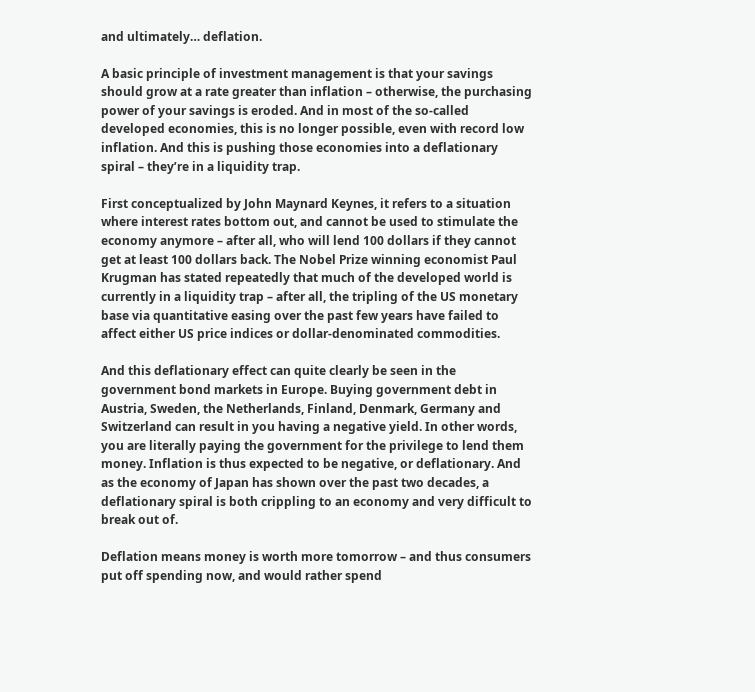and ultimately… deflation.

A basic principle of investment management is that your savings should grow at a rate greater than inflation – otherwise, the purchasing power of your savings is eroded. And in most of the so-called developed economies, this is no longer possible, even with record low inflation. And this is pushing those economies into a deflationary spiral – they’re in a liquidity trap.

First conceptualized by John Maynard Keynes, it refers to a situation where interest rates bottom out, and cannot be used to stimulate the economy anymore – after all, who will lend 100 dollars if they cannot get at least 100 dollars back. The Nobel Prize winning economist Paul Krugman has stated repeatedly that much of the developed world is currently in a liquidity trap – after all, the tripling of the US monetary base via quantitative easing over the past few years have failed to affect either US price indices or dollar-denominated commodities.

And this deflationary effect can quite clearly be seen in the government bond markets in Europe. Buying government debt in Austria, Sweden, the Netherlands, Finland, Denmark, Germany and Switzerland can result in you having a negative yield. In other words, you are literally paying the government for the privilege to lend them money. Inflation is thus expected to be negative, or deflationary. And as the economy of Japan has shown over the past two decades, a deflationary spiral is both crippling to an economy and very difficult to break out of.

Deflation means money is worth more tomorrow – and thus consumers put off spending now, and would rather spend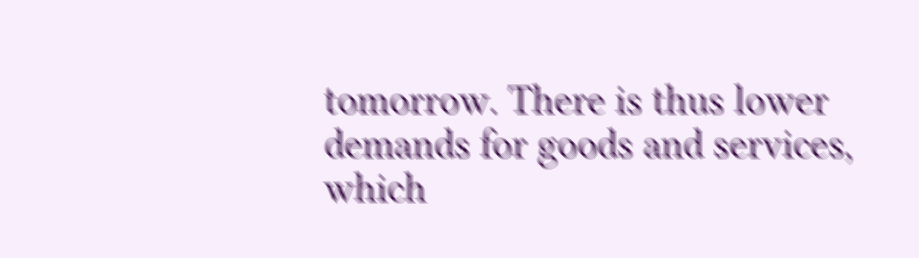tomorrow. There is thus lower demands for goods and services, which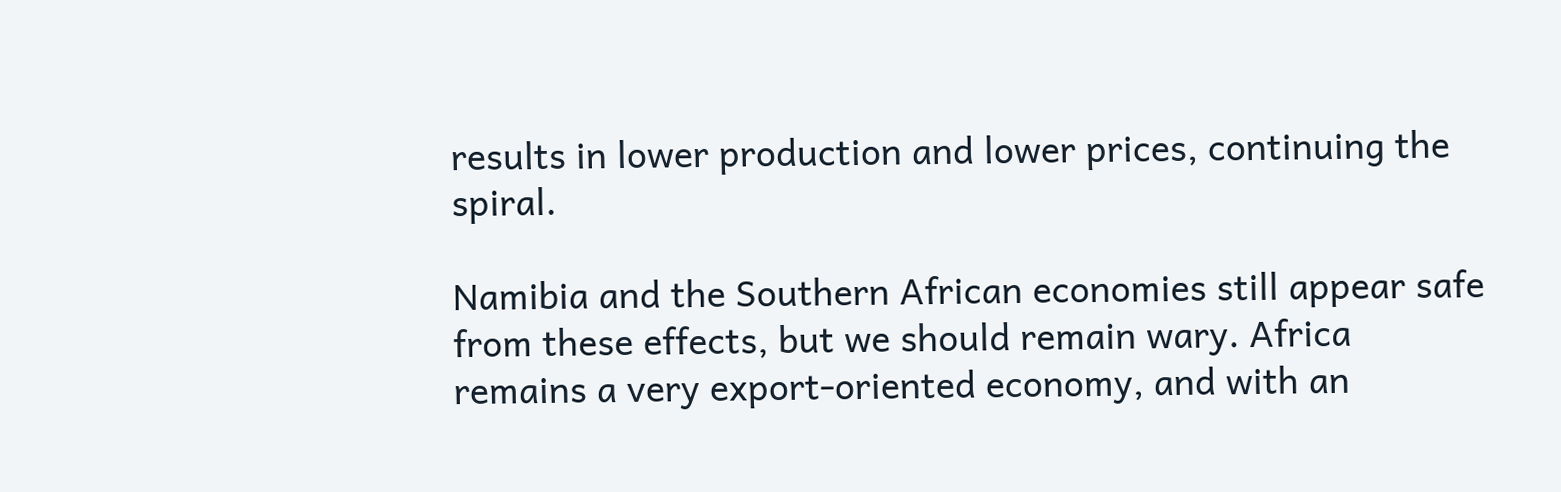results in lower production and lower prices, continuing the spiral.

Namibia and the Southern African economies still appear safe from these effects, but we should remain wary. Africa remains a very export-oriented economy, and with an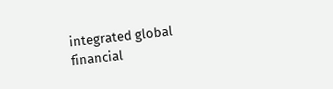integrated global financial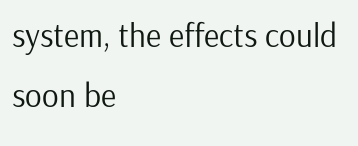system, the effects could soon be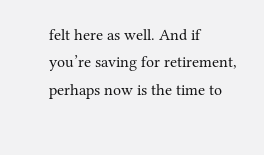felt here as well. And if you’re saving for retirement, perhaps now is the time to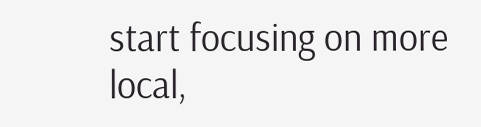start focusing on more local,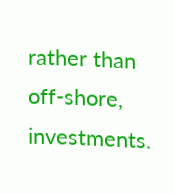rather than off-shore, investments.